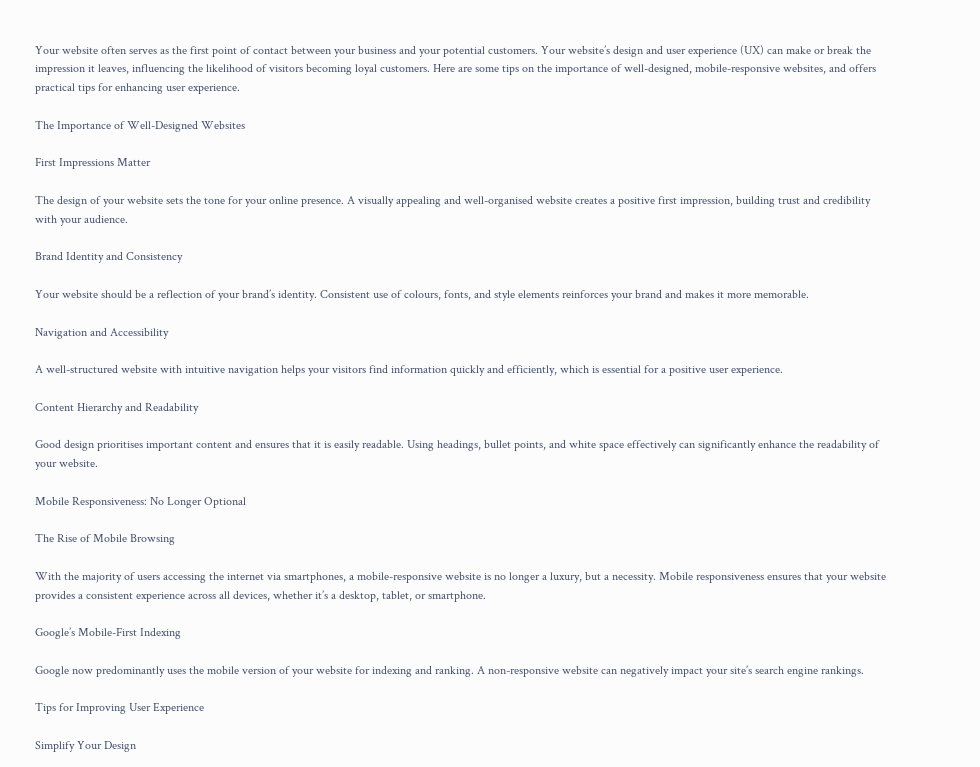Your website often serves as the first point of contact between your business and your potential customers. Your website’s design and user experience (UX) can make or break the impression it leaves, influencing the likelihood of visitors becoming loyal customers. Here are some tips on the importance of well-designed, mobile-responsive websites, and offers practical tips for enhancing user experience.

The Importance of Well-Designed Websites

First Impressions Matter

The design of your website sets the tone for your online presence. A visually appealing and well-organised website creates a positive first impression, building trust and credibility with your audience.

Brand Identity and Consistency

Your website should be a reflection of your brand’s identity. Consistent use of colours, fonts, and style elements reinforces your brand and makes it more memorable.

Navigation and Accessibility

A well-structured website with intuitive navigation helps your visitors find information quickly and efficiently, which is essential for a positive user experience.

Content Hierarchy and Readability

Good design prioritises important content and ensures that it is easily readable. Using headings, bullet points, and white space effectively can significantly enhance the readability of your website.

Mobile Responsiveness: No Longer Optional

The Rise of Mobile Browsing

With the majority of users accessing the internet via smartphones, a mobile-responsive website is no longer a luxury, but a necessity. Mobile responsiveness ensures that your website provides a consistent experience across all devices, whether it’s a desktop, tablet, or smartphone.

Google’s Mobile-First Indexing

Google now predominantly uses the mobile version of your website for indexing and ranking. A non-responsive website can negatively impact your site’s search engine rankings.

Tips for Improving User Experience

Simplify Your Design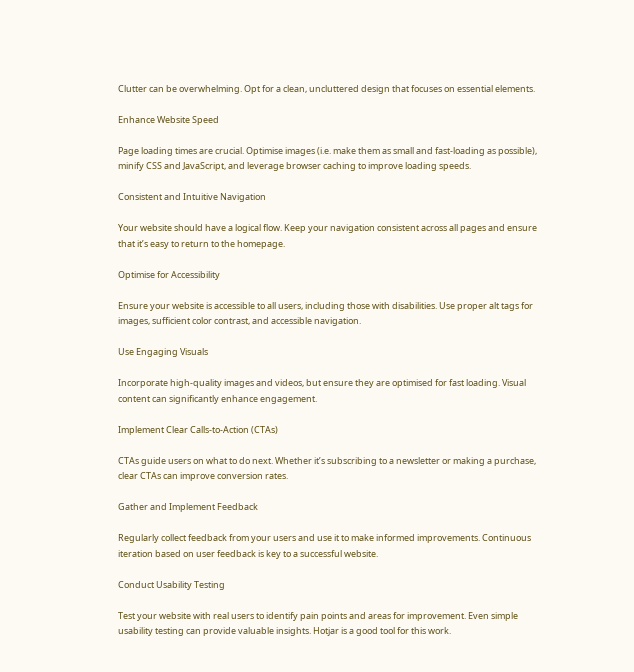Clutter can be overwhelming. Opt for a clean, uncluttered design that focuses on essential elements.

Enhance Website Speed

Page loading times are crucial. Optimise images (i.e. make them as small and fast-loading as possible), minify CSS and JavaScript, and leverage browser caching to improve loading speeds.

Consistent and Intuitive Navigation

Your website should have a logical flow. Keep your navigation consistent across all pages and ensure that it’s easy to return to the homepage.

Optimise for Accessibility

Ensure your website is accessible to all users, including those with disabilities. Use proper alt tags for images, sufficient color contrast, and accessible navigation.

Use Engaging Visuals

Incorporate high-quality images and videos, but ensure they are optimised for fast loading. Visual content can significantly enhance engagement.

Implement Clear Calls-to-Action (CTAs)

CTAs guide users on what to do next. Whether it’s subscribing to a newsletter or making a purchase, clear CTAs can improve conversion rates.

Gather and Implement Feedback

Regularly collect feedback from your users and use it to make informed improvements. Continuous iteration based on user feedback is key to a successful website.

Conduct Usability Testing

Test your website with real users to identify pain points and areas for improvement. Even simple usability testing can provide valuable insights. Hotjar is a good tool for this work.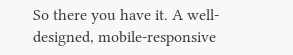So there you have it. A well-designed, mobile-responsive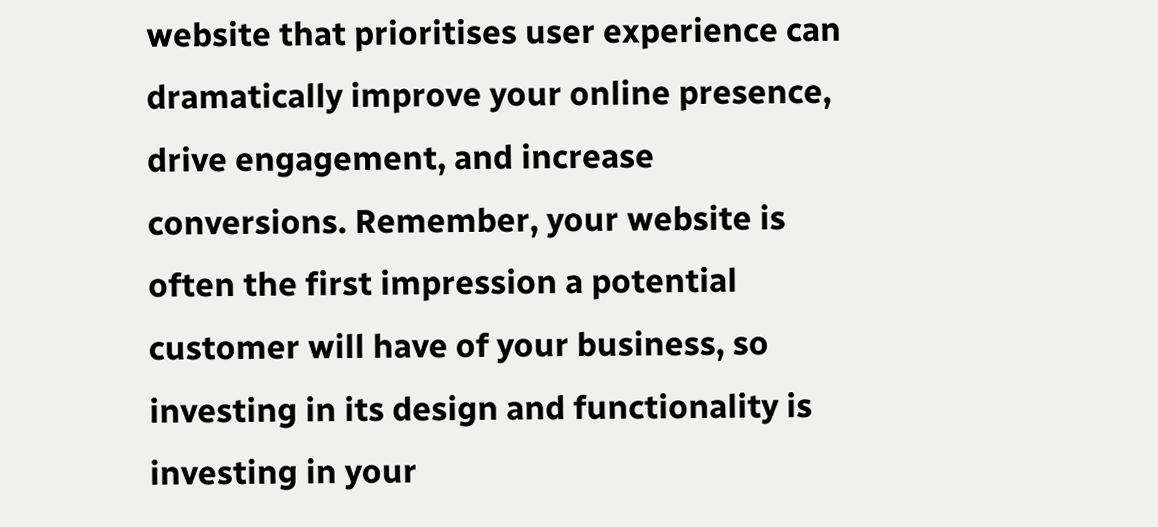website that prioritises user experience can dramatically improve your online presence, drive engagement, and increase conversions. Remember, your website is often the first impression a potential customer will have of your business, so investing in its design and functionality is investing in your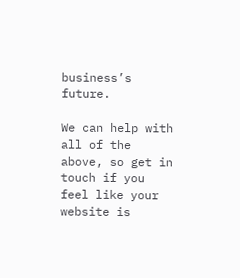business’s future.

We can help with all of the above, so get in touch if you feel like your website is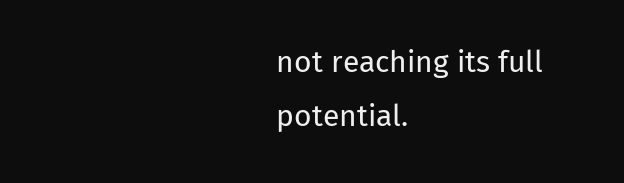not reaching its full potential.